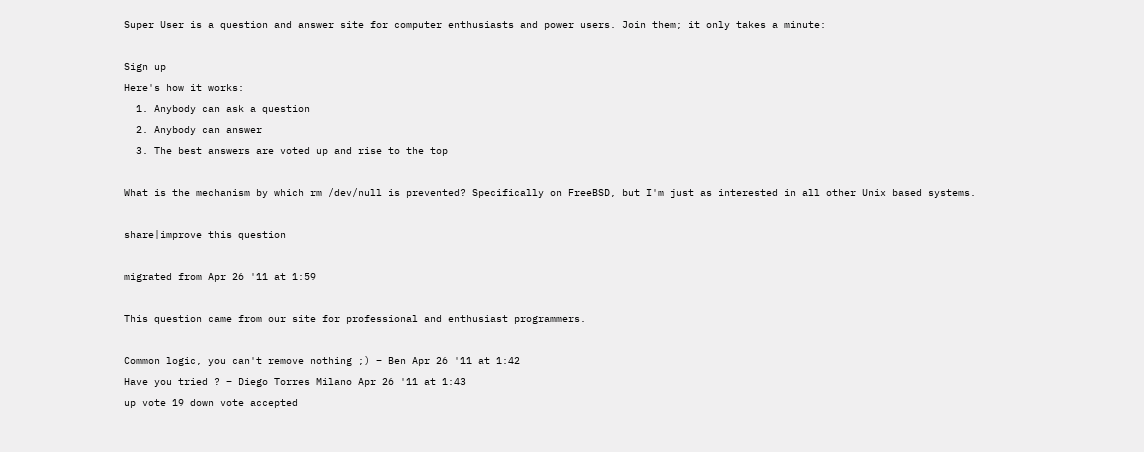Super User is a question and answer site for computer enthusiasts and power users. Join them; it only takes a minute:

Sign up
Here's how it works:
  1. Anybody can ask a question
  2. Anybody can answer
  3. The best answers are voted up and rise to the top

What is the mechanism by which rm /dev/null is prevented? Specifically on FreeBSD, but I'm just as interested in all other Unix based systems.

share|improve this question

migrated from Apr 26 '11 at 1:59

This question came from our site for professional and enthusiast programmers.

Common logic, you can't remove nothing ;) – Ben Apr 26 '11 at 1:42
Have you tried ? – Diego Torres Milano Apr 26 '11 at 1:43
up vote 19 down vote accepted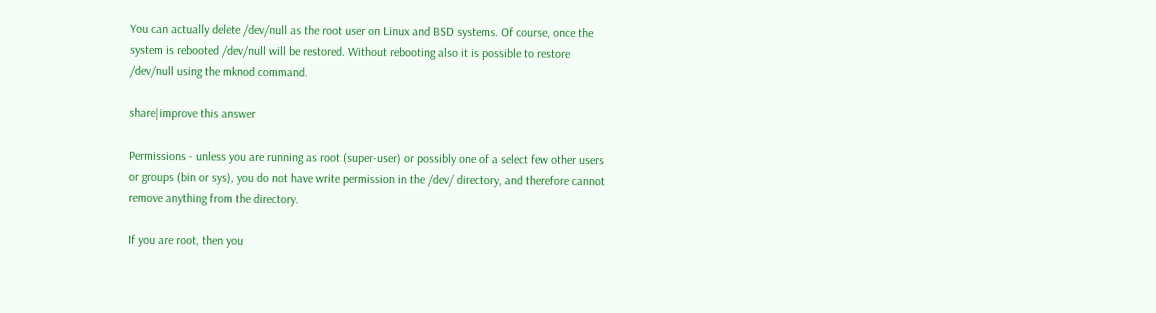You can actually delete /dev/null as the root user on Linux and BSD systems. Of course, once the system is rebooted /dev/null will be restored. Without rebooting also it is possible to restore /dev/null using the mknod command.

share|improve this answer

Permissions - unless you are running as root (super-user) or possibly one of a select few other users or groups (bin or sys), you do not have write permission in the /dev/ directory, and therefore cannot remove anything from the directory.

If you are root, then you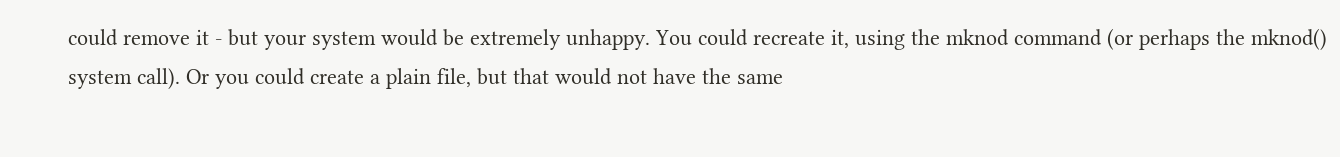could remove it - but your system would be extremely unhappy. You could recreate it, using the mknod command (or perhaps the mknod() system call). Or you could create a plain file, but that would not have the same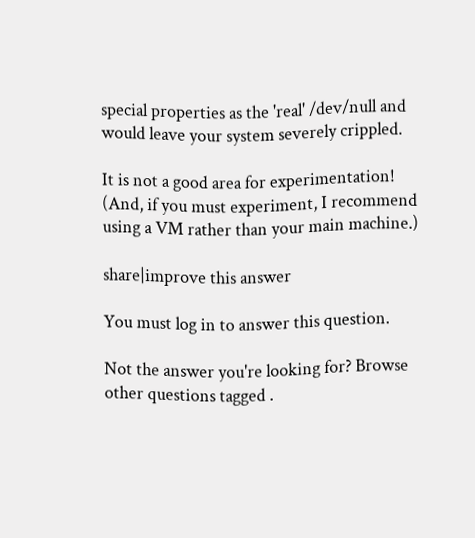special properties as the 'real' /dev/null and would leave your system severely crippled.

It is not a good area for experimentation! (And, if you must experiment, I recommend using a VM rather than your main machine.)

share|improve this answer

You must log in to answer this question.

Not the answer you're looking for? Browse other questions tagged .